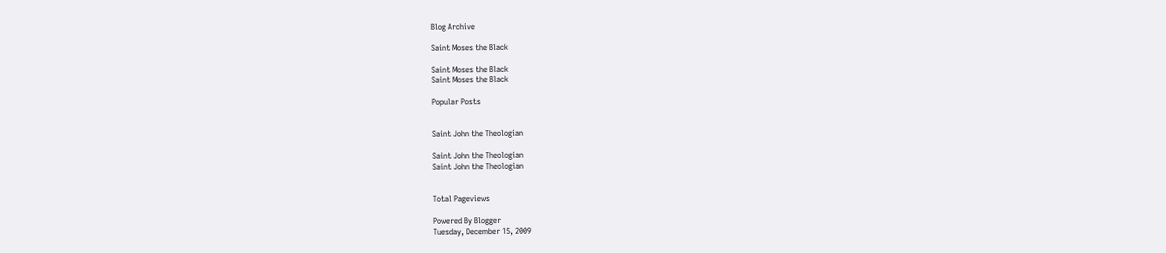Blog Archive

Saint Moses the Black

Saint Moses the Black
Saint Moses the Black

Popular Posts


Saint John the Theologian

Saint John the Theologian
Saint John the Theologian


Total Pageviews

Powered By Blogger
Tuesday, December 15, 2009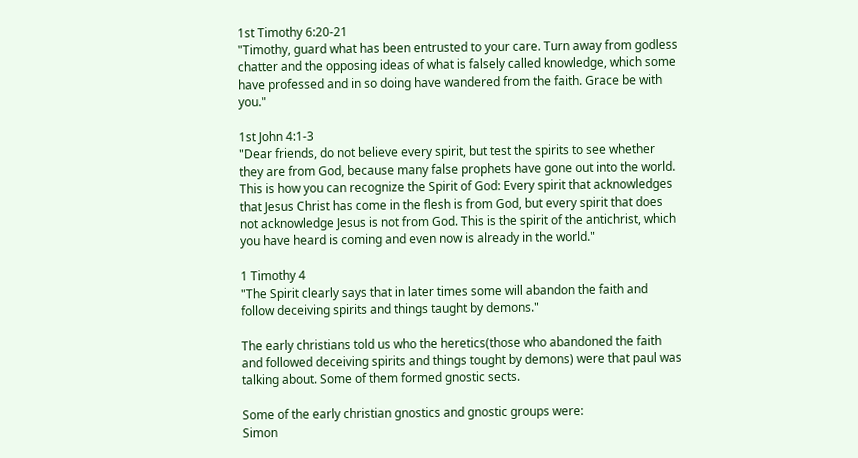1st Timothy 6:20-21
"Timothy, guard what has been entrusted to your care. Turn away from godless chatter and the opposing ideas of what is falsely called knowledge, which some have professed and in so doing have wandered from the faith. Grace be with you."

1st John 4:1-3
"Dear friends, do not believe every spirit, but test the spirits to see whether they are from God, because many false prophets have gone out into the world. This is how you can recognize the Spirit of God: Every spirit that acknowledges that Jesus Christ has come in the flesh is from God, but every spirit that does not acknowledge Jesus is not from God. This is the spirit of the antichrist, which you have heard is coming and even now is already in the world."

1 Timothy 4
"The Spirit clearly says that in later times some will abandon the faith and follow deceiving spirits and things taught by demons."

The early christians told us who the heretics(those who abandoned the faith and followed deceiving spirits and things tought by demons) were that paul was talking about. Some of them formed gnostic sects.

Some of the early christian gnostics and gnostic groups were:
Simon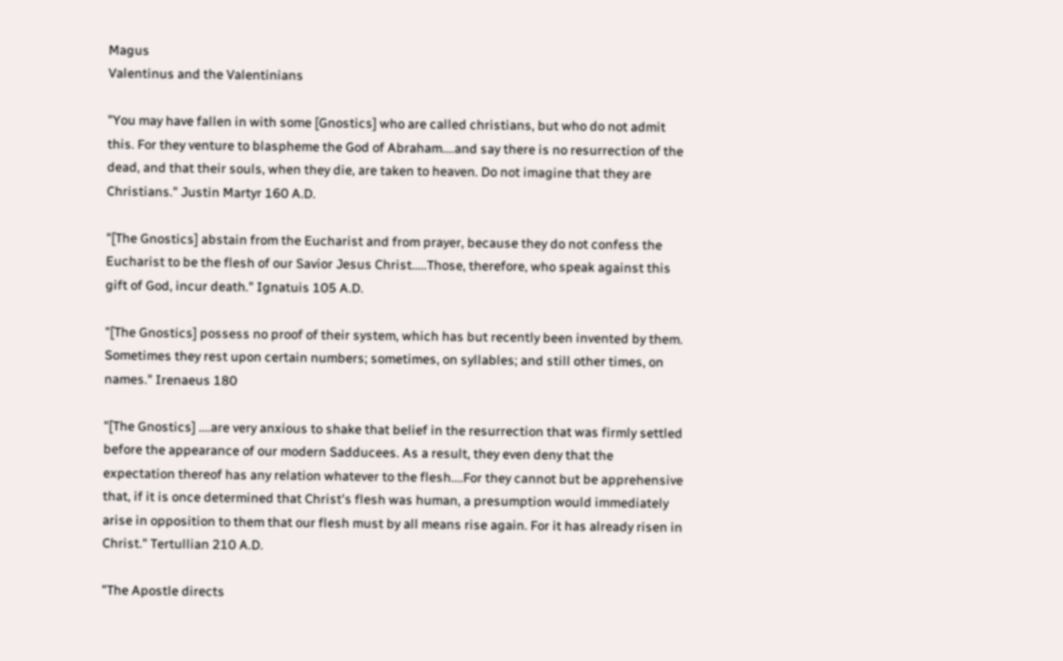Magus
Valentinus and the Valentinians

"You may have fallen in with some [Gnostics] who are called christians, but who do not admit this. For they venture to blaspheme the God of Abraham....and say there is no resurrection of the dead, and that their souls, when they die, are taken to heaven. Do not imagine that they are Christians." Justin Martyr 160 A.D.

"[The Gnostics] abstain from the Eucharist and from prayer, because they do not confess the Eucharist to be the flesh of our Savior Jesus Christ.....Those, therefore, who speak against this gift of God, incur death." Ignatuis 105 A.D.

"[The Gnostics] possess no proof of their system, which has but recently been invented by them. Sometimes they rest upon certain numbers; sometimes, on syllables; and still other times, on names." Irenaeus 180

"[The Gnostics] ....are very anxious to shake that belief in the resurrection that was firmly settled before the appearance of our modern Sadducees. As a result, they even deny that the expectation thereof has any relation whatever to the flesh....For they cannot but be apprehensive that, if it is once determined that Christ's flesh was human, a presumption would immediately arise in opposition to them that our flesh must by all means rise again. For it has already risen in Christ." Tertullian 210 A.D.

"The Apostle directs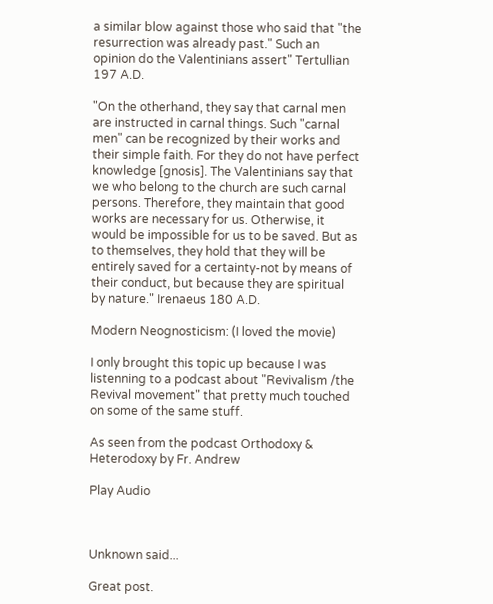a similar blow against those who said that "the resurrection was already past." Such an opinion do the Valentinians assert" Tertullian 197 A.D.

"On the otherhand, they say that carnal men are instructed in carnal things. Such "carnal men" can be recognized by their works and their simple faith. For they do not have perfect knowledge [gnosis]. The Valentinians say that we who belong to the church are such carnal persons. Therefore, they maintain that good works are necessary for us. Otherwise, it would be impossible for us to be saved. But as to themselves, they hold that they will be entirely saved for a certainty-not by means of their conduct, but because they are spiritual by nature." Irenaeus 180 A.D.

Modern Neognosticism: (I loved the movie)

I only brought this topic up because I was listenning to a podcast about "Revivalism /the Revival movement" that pretty much touched on some of the same stuff.

As seen from the podcast Orthodoxy & Heterodoxy by Fr. Andrew

Play Audio



Unknown said...

Great post.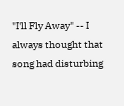"I'll Fly Away" -- I always thought that song had disturbing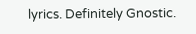lyrics. Definitely Gnostic.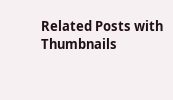Related Posts with Thumbnails